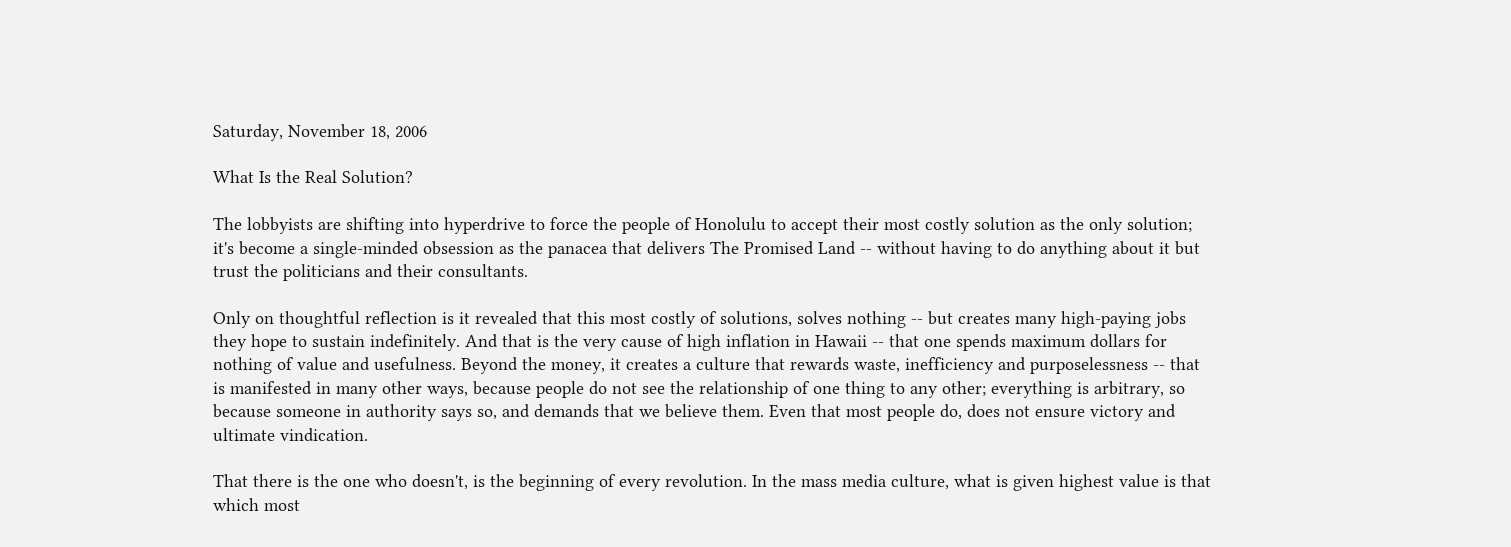Saturday, November 18, 2006

What Is the Real Solution?

The lobbyists are shifting into hyperdrive to force the people of Honolulu to accept their most costly solution as the only solution; it's become a single-minded obsession as the panacea that delivers The Promised Land -- without having to do anything about it but trust the politicians and their consultants.

Only on thoughtful reflection is it revealed that this most costly of solutions, solves nothing -- but creates many high-paying jobs they hope to sustain indefinitely. And that is the very cause of high inflation in Hawaii -- that one spends maximum dollars for nothing of value and usefulness. Beyond the money, it creates a culture that rewards waste, inefficiency and purposelessness -- that is manifested in many other ways, because people do not see the relationship of one thing to any other; everything is arbitrary, so because someone in authority says so, and demands that we believe them. Even that most people do, does not ensure victory and ultimate vindication.

That there is the one who doesn't, is the beginning of every revolution. In the mass media culture, what is given highest value is that which most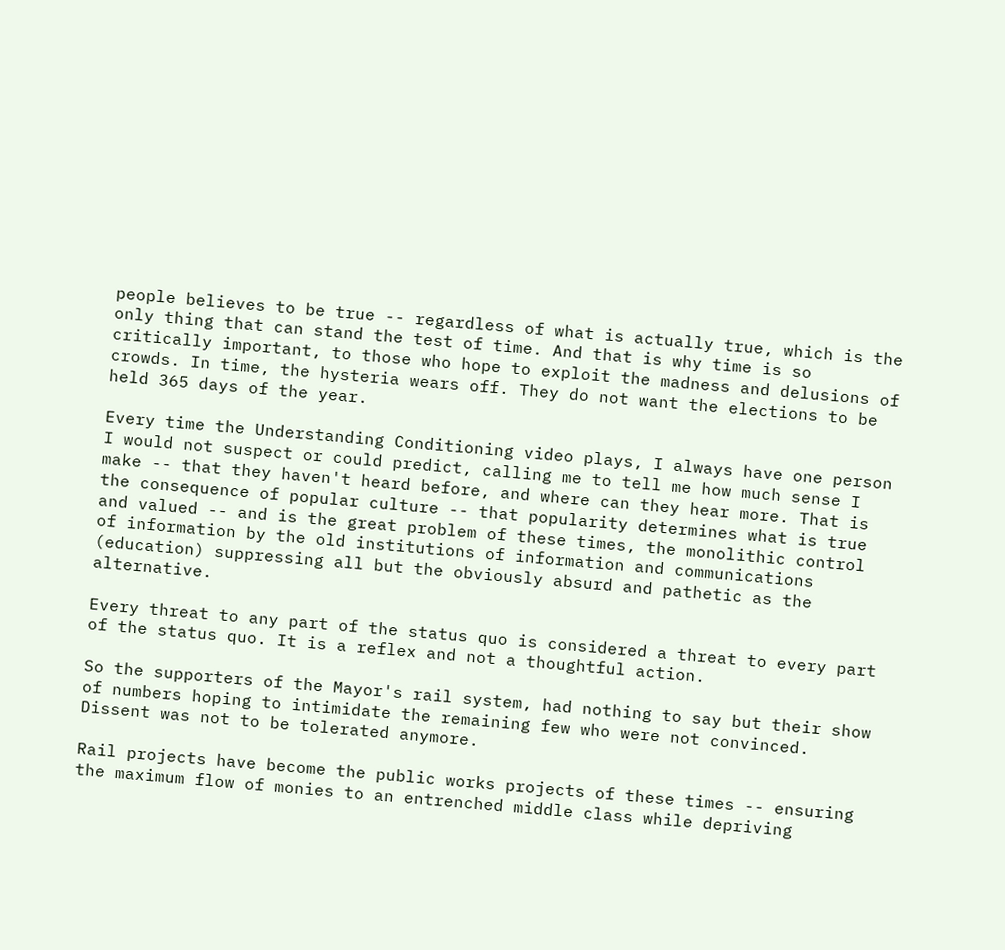people believes to be true -- regardless of what is actually true, which is the only thing that can stand the test of time. And that is why time is so critically important, to those who hope to exploit the madness and delusions of crowds. In time, the hysteria wears off. They do not want the elections to be held 365 days of the year.

Every time the Understanding Conditioning video plays, I always have one person I would not suspect or could predict, calling me to tell me how much sense I make -- that they haven't heard before, and where can they hear more. That is the consequence of popular culture -- that popularity determines what is true and valued -- and is the great problem of these times, the monolithic control of information by the old institutions of information and communications (education) suppressing all but the obviously absurd and pathetic as the alternative.

Every threat to any part of the status quo is considered a threat to every part of the status quo. It is a reflex and not a thoughtful action.

So the supporters of the Mayor's rail system, had nothing to say but their show of numbers hoping to intimidate the remaining few who were not convinced. Dissent was not to be tolerated anymore.

Rail projects have become the public works projects of these times -- ensuring the maximum flow of monies to an entrenched middle class while depriving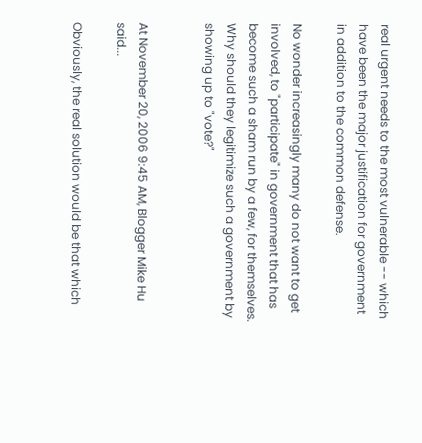real urgent needs to the most vulnerable -- which have been the major justification for government in addition to the common defense.

No wonder increasingly many do not want to get involved, to "participate" in government that has become such a sham run by a few, for themselves. Why should they legitimize such a government by showing up to "vote?"


At November 20, 2006 9:45 AM, Blogger Mike Hu said...

Obviously, the real solution would be that which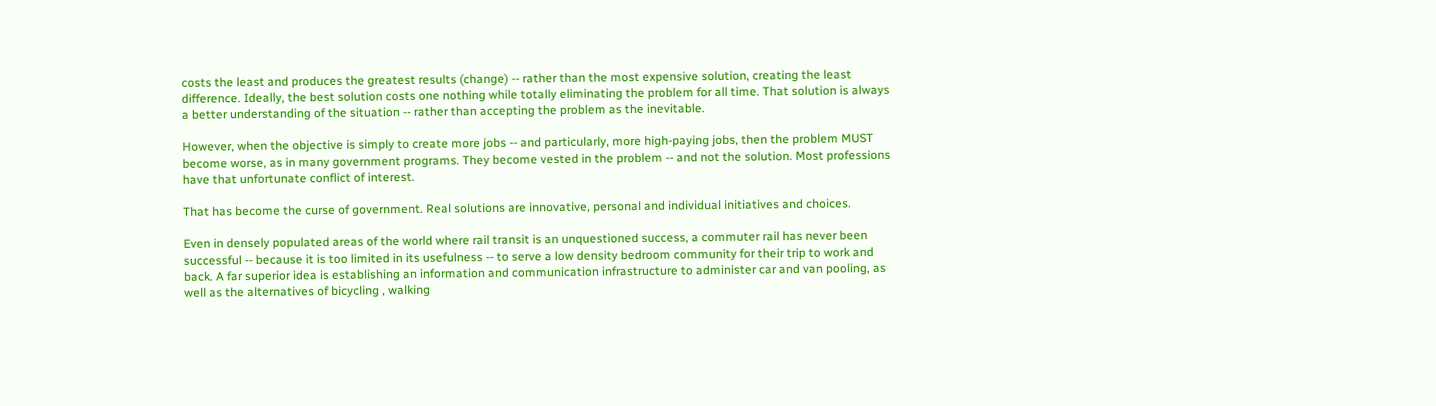costs the least and produces the greatest results (change) -- rather than the most expensive solution, creating the least difference. Ideally, the best solution costs one nothing while totally eliminating the problem for all time. That solution is always a better understanding of the situation -- rather than accepting the problem as the inevitable.

However, when the objective is simply to create more jobs -- and particularly, more high-paying jobs, then the problem MUST become worse, as in many government programs. They become vested in the problem -- and not the solution. Most professions have that unfortunate conflict of interest.

That has become the curse of government. Real solutions are innovative, personal and individual initiatives and choices.

Even in densely populated areas of the world where rail transit is an unquestioned success, a commuter rail has never been successful -- because it is too limited in its usefulness -- to serve a low density bedroom community for their trip to work and back. A far superior idea is establishing an information and communication infrastructure to administer car and van pooling, as well as the alternatives of bicycling , walking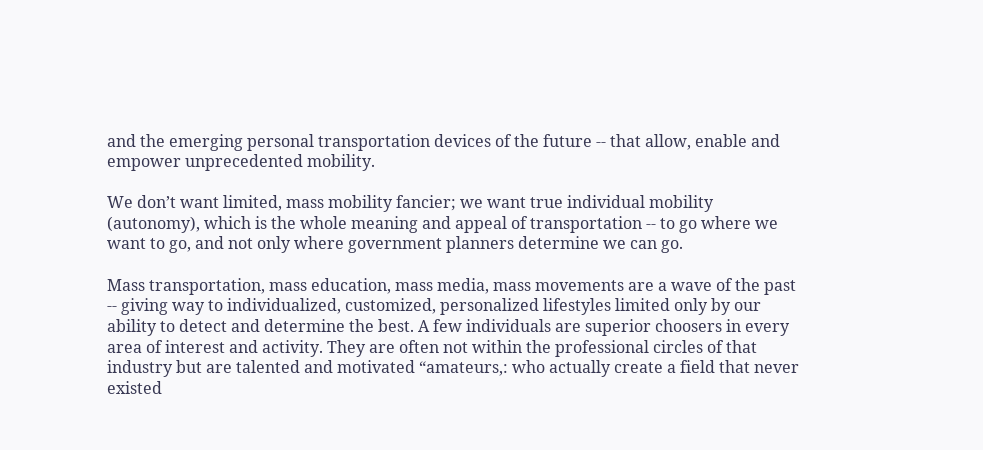and the emerging personal transportation devices of the future -- that allow, enable and empower unprecedented mobility.

We don’t want limited, mass mobility fancier; we want true individual mobility (autonomy), which is the whole meaning and appeal of transportation -- to go where we want to go, and not only where government planners determine we can go.

Mass transportation, mass education, mass media, mass movements are a wave of the past -- giving way to individualized, customized, personalized lifestyles limited only by our ability to detect and determine the best. A few individuals are superior choosers in every area of interest and activity. They are often not within the professional circles of that industry but are talented and motivated “amateurs,: who actually create a field that never existed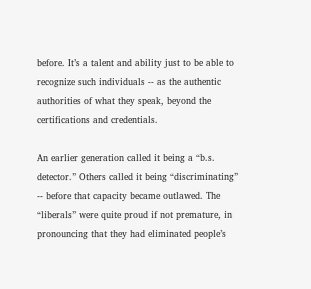before. It’s a talent and ability just to be able to recognize such individuals -- as the authentic authorities of what they speak, beyond the certifications and credentials.

An earlier generation called it being a “b.s. detector.” Others called it being “discriminating” -- before that capacity became outlawed. The “liberals” were quite proud if not premature, in pronouncing that they had eliminated people’s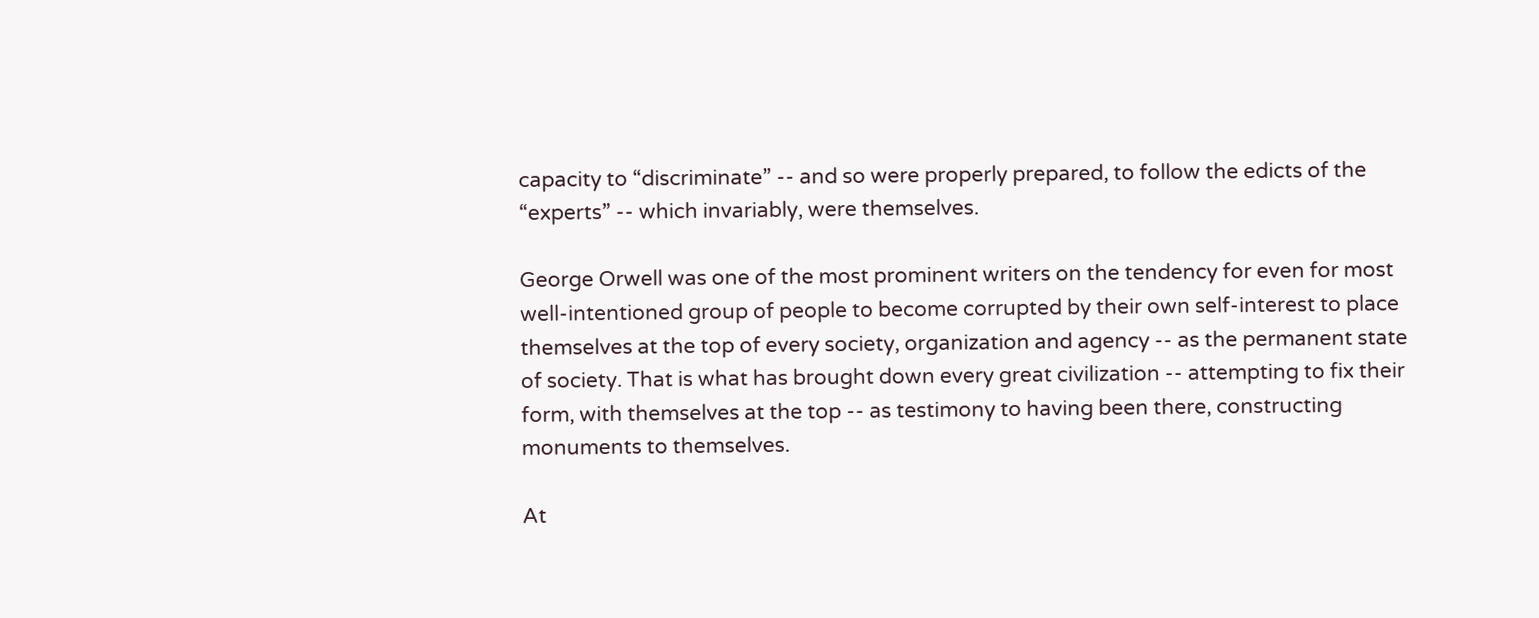capacity to “discriminate” -- and so were properly prepared, to follow the edicts of the “experts” -- which invariably, were themselves.

George Orwell was one of the most prominent writers on the tendency for even for most well-intentioned group of people to become corrupted by their own self-interest to place themselves at the top of every society, organization and agency -- as the permanent state of society. That is what has brought down every great civilization -- attempting to fix their form, with themselves at the top -- as testimony to having been there, constructing monuments to themselves.

At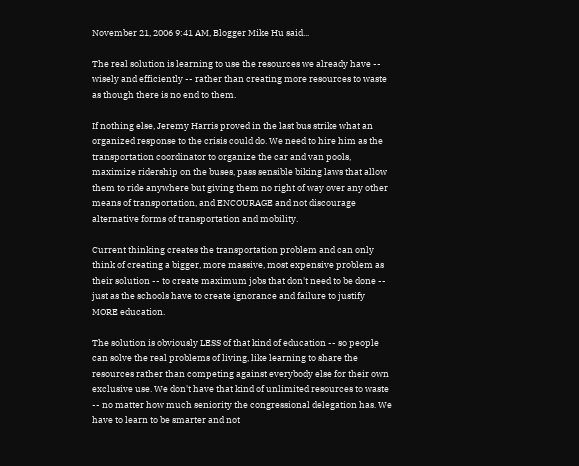November 21, 2006 9:41 AM, Blogger Mike Hu said...

The real solution is learning to use the resources we already have -- wisely and efficiently -- rather than creating more resources to waste as though there is no end to them.

If nothing else, Jeremy Harris proved in the last bus strike what an organized response to the crisis could do. We need to hire him as the transportation coordinator to organize the car and van pools, maximize ridership on the buses, pass sensible biking laws that allow them to ride anywhere but giving them no right of way over any other means of transportation, and ENCOURAGE and not discourage alternative forms of transportation and mobility.

Current thinking creates the transportation problem and can only think of creating a bigger, more massive, most expensive problem as their solution -- to create maximum jobs that don't need to be done -- just as the schools have to create ignorance and failure to justify MORE education.

The solution is obviously LESS of that kind of education -- so people can solve the real problems of living, like learning to share the resources rather than competing against everybody else for their own exclusive use. We don't have that kind of unlimited resources to waste -- no matter how much seniority the congressional delegation has. We have to learn to be smarter and not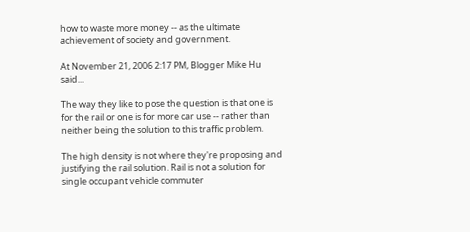how to waste more money -- as the ultimate achievement of society and government.

At November 21, 2006 2:17 PM, Blogger Mike Hu said...

The way they like to pose the question is that one is for the rail or one is for more car use -- rather than neither being the solution to this traffic problem.

The high density is not where they're proposing and justifying the rail solution. Rail is not a solution for single occupant vehicle commuter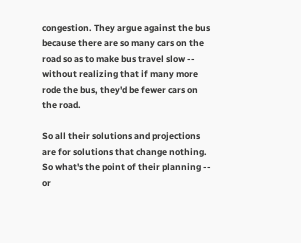congestion. They argue against the bus because there are so many cars on the road so as to make bus travel slow -- without realizing that if many more rode the bus, they'd be fewer cars on the road.

So all their solutions and projections are for solutions that change nothing. So what's the point of their planning -- or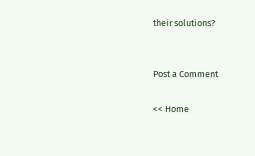their solutions?


Post a Comment

<< Home